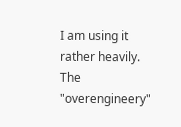I am using it rather heavily. The "overengineery"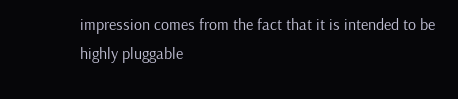impression comes from the fact that it is intended to be highly pluggable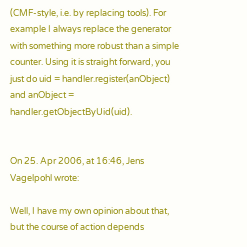(CMF-style, i.e. by replacing tools). For example I always replace the generator with something more robust than a simple counter. Using it is straight forward, you just do uid = handler.register(anObject) and anObject = handler.getObjectByUid(uid).


On 25. Apr 2006, at 16:46, Jens Vagelpohl wrote:

Well, I have my own opinion about that, but the course of action depends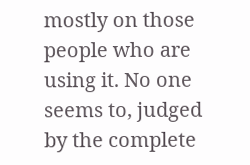mostly on those people who are using it. No one seems to, judged by the complete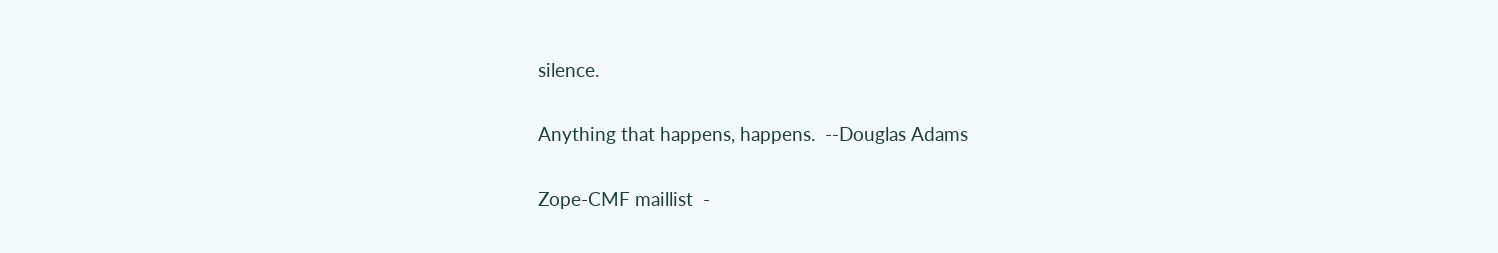silence.

Anything that happens, happens.  --Douglas Adams

Zope-CMF maillist  -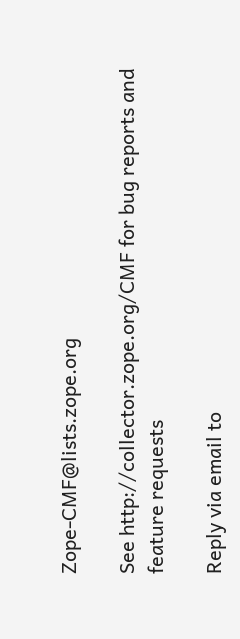Zope-CMF@lists.zope.org

See http://collector.zope.org/CMF for bug reports and feature requests

Reply via email to